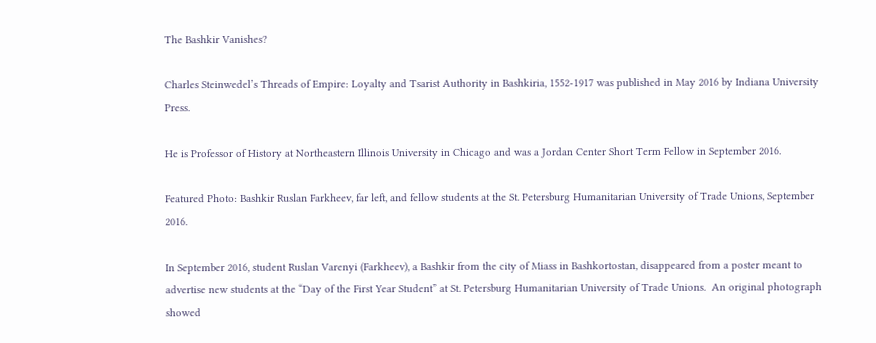The Bashkir Vanishes?

Charles Steinwedel’s Threads of Empire: Loyalty and Tsarist Authority in Bashkiria, 1552-1917 was published in May 2016 by Indiana University Press.

He is Professor of History at Northeastern Illinois University in Chicago and was a Jordan Center Short Term Fellow in September 2016.

Featured Photo: Bashkir Ruslan Farkheev, far left, and fellow students at the St. Petersburg Humanitarian University of Trade Unions, September 2016.

In September 2016, student Ruslan Varenyi (Farkheev), a Bashkir from the city of Miass in Bashkortostan, disappeared from a poster meant to advertise new students at the “Day of the First Year Student” at St. Petersburg Humanitarian University of Trade Unions.  An original photograph showed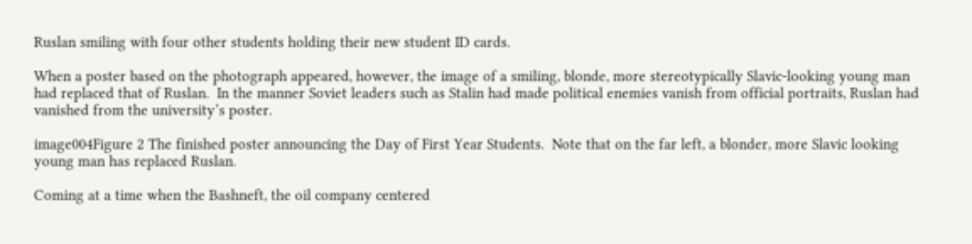Ruslan smiling with four other students holding their new student ID cards.

When a poster based on the photograph appeared, however, the image of a smiling, blonde, more stereotypically Slavic-looking young man had replaced that of Ruslan.  In the manner Soviet leaders such as Stalin had made political enemies vanish from official portraits, Ruslan had vanished from the university’s poster.

image004Figure 2 The finished poster announcing the Day of First Year Students.  Note that on the far left, a blonder, more Slavic looking young man has replaced Ruslan.

Coming at a time when the Bashneft, the oil company centered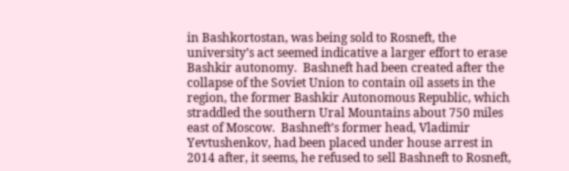in Bashkortostan, was being sold to Rosneft, the university’s act seemed indicative a larger effort to erase Bashkir autonomy.  Bashneft had been created after the collapse of the Soviet Union to contain oil assets in the region, the former Bashkir Autonomous Republic, which straddled the southern Ural Mountains about 750 miles east of Moscow.  Bashneft’s former head, Vladimir Yevtushenkov, had been placed under house arrest in 2014 after, it seems, he refused to sell Bashneft to Rosneft,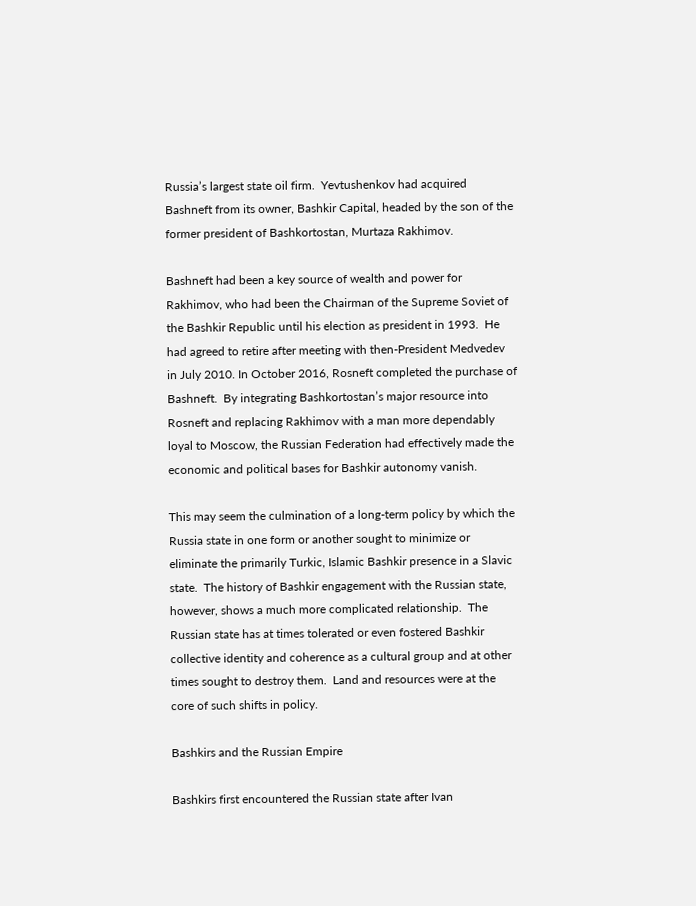Russia’s largest state oil firm.  Yevtushenkov had acquired Bashneft from its owner, Bashkir Capital, headed by the son of the former president of Bashkortostan, Murtaza Rakhimov.

Bashneft had been a key source of wealth and power for Rakhimov, who had been the Chairman of the Supreme Soviet of the Bashkir Republic until his election as president in 1993.  He had agreed to retire after meeting with then-President Medvedev in July 2010. In October 2016, Rosneft completed the purchase of Bashneft.  By integrating Bashkortostan’s major resource into Rosneft and replacing Rakhimov with a man more dependably loyal to Moscow, the Russian Federation had effectively made the economic and political bases for Bashkir autonomy vanish.

This may seem the culmination of a long-term policy by which the Russia state in one form or another sought to minimize or eliminate the primarily Turkic, Islamic Bashkir presence in a Slavic state.  The history of Bashkir engagement with the Russian state, however, shows a much more complicated relationship.  The Russian state has at times tolerated or even fostered Bashkir collective identity and coherence as a cultural group and at other times sought to destroy them.  Land and resources were at the core of such shifts in policy.

Bashkirs and the Russian Empire

Bashkirs first encountered the Russian state after Ivan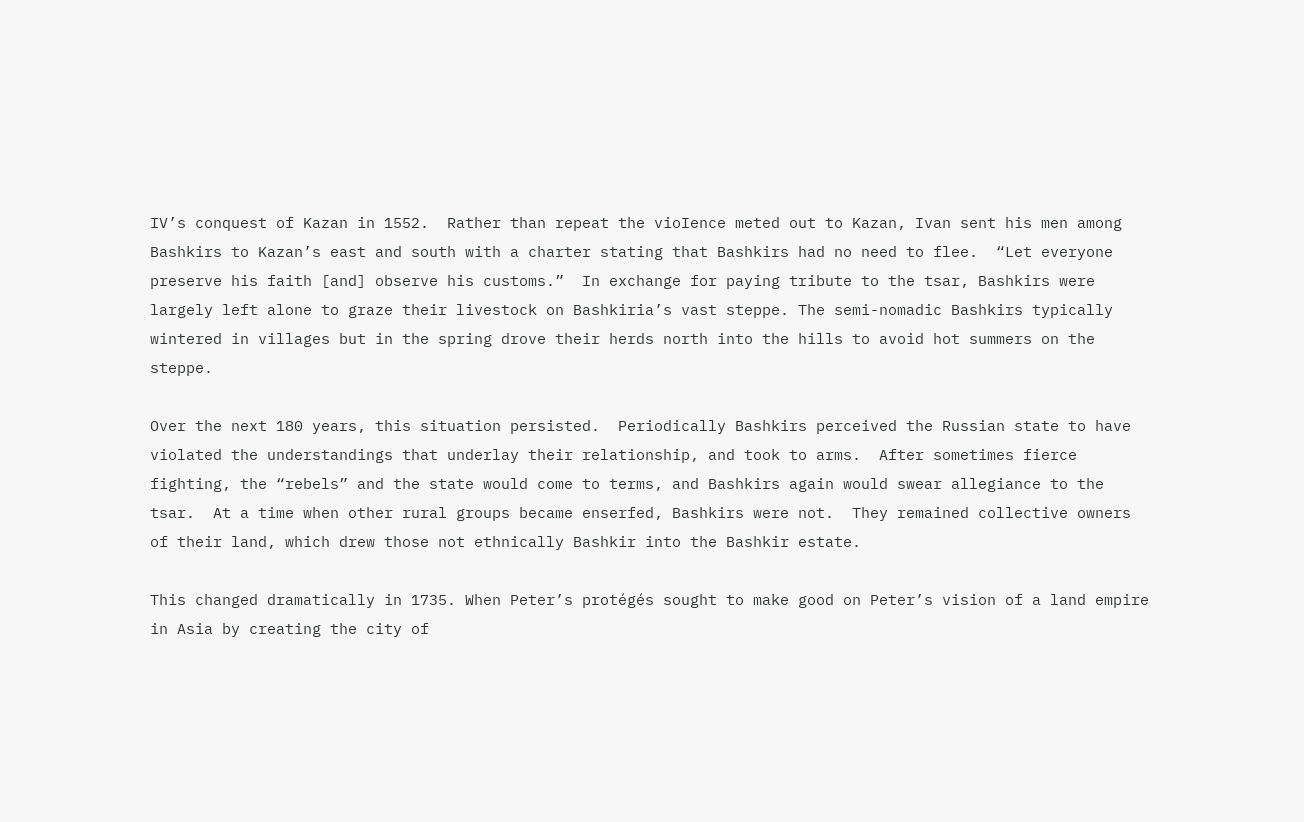IV’s conquest of Kazan in 1552.  Rather than repeat the vioIence meted out to Kazan, Ivan sent his men among Bashkirs to Kazan’s east and south with a charter stating that Bashkirs had no need to flee.  “Let everyone preserve his faith [and] observe his customs.”  In exchange for paying tribute to the tsar, Bashkirs were largely left alone to graze their livestock on Bashkiria’s vast steppe. The semi-nomadic Bashkirs typically wintered in villages but in the spring drove their herds north into the hills to avoid hot summers on the steppe.

Over the next 180 years, this situation persisted.  Periodically Bashkirs perceived the Russian state to have violated the understandings that underlay their relationship, and took to arms.  After sometimes fierce fighting, the “rebels” and the state would come to terms, and Bashkirs again would swear allegiance to the tsar.  At a time when other rural groups became enserfed, Bashkirs were not.  They remained collective owners of their land, which drew those not ethnically Bashkir into the Bashkir estate.

This changed dramatically in 1735. When Peter’s protégés sought to make good on Peter’s vision of a land empire in Asia by creating the city of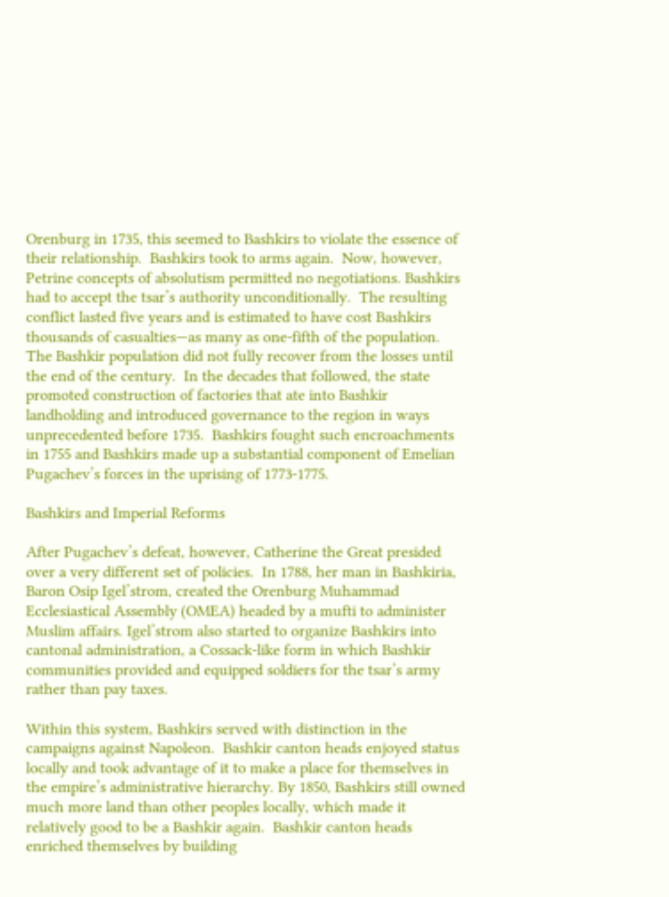Orenburg in 1735, this seemed to Bashkirs to violate the essence of their relationship.  Bashkirs took to arms again.  Now, however, Petrine concepts of absolutism permitted no negotiations. Bashkirs had to accept the tsar’s authority unconditionally.  The resulting conflict lasted five years and is estimated to have cost Bashkirs thousands of casualties—as many as one-fifth of the population.  The Bashkir population did not fully recover from the losses until the end of the century.  In the decades that followed, the state promoted construction of factories that ate into Bashkir landholding and introduced governance to the region in ways unprecedented before 1735.  Bashkirs fought such encroachments in 1755 and Bashkirs made up a substantial component of Emelian Pugachev’s forces in the uprising of 1773-1775.

Bashkirs and Imperial Reforms

After Pugachev’s defeat, however, Catherine the Great presided over a very different set of policies.  In 1788, her man in Bashkiria, Baron Osip Igel’strom, created the Orenburg Muhammad Ecclesiastical Assembly (OMEA) headed by a mufti to administer Muslim affairs. Igel’strom also started to organize Bashkirs into cantonal administration, a Cossack-like form in which Bashkir communities provided and equipped soldiers for the tsar’s army rather than pay taxes.

Within this system, Bashkirs served with distinction in the campaigns against Napoleon.  Bashkir canton heads enjoyed status locally and took advantage of it to make a place for themselves in the empire’s administrative hierarchy. By 1850, Bashkirs still owned much more land than other peoples locally, which made it relatively good to be a Bashkir again.  Bashkir canton heads enriched themselves by building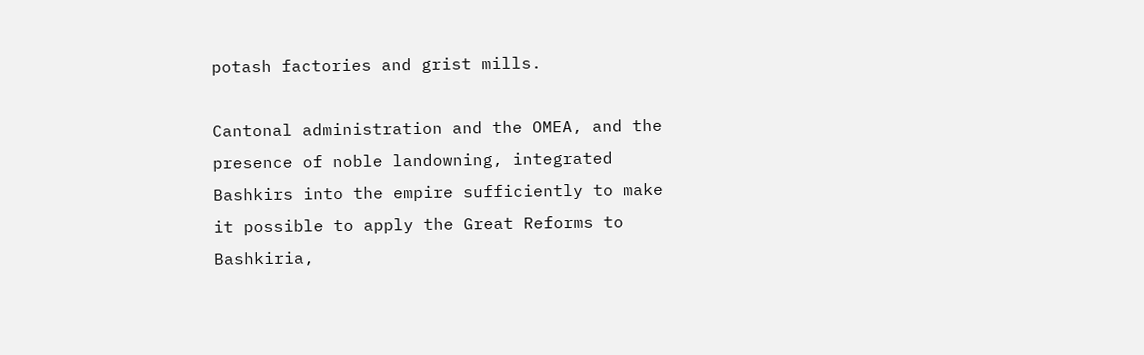potash factories and grist mills.

Cantonal administration and the OMEA, and the presence of noble landowning, integrated Bashkirs into the empire sufficiently to make it possible to apply the Great Reforms to Bashkiria,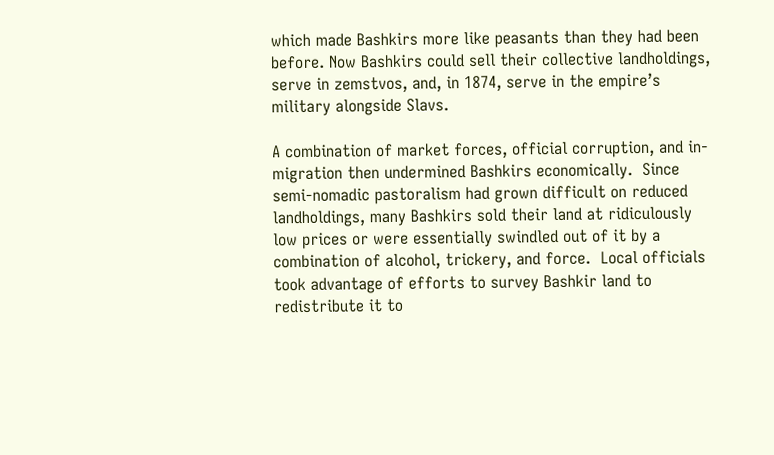which made Bashkirs more like peasants than they had been before. Now Bashkirs could sell their collective landholdings, serve in zemstvos, and, in 1874, serve in the empire’s military alongside Slavs.

A combination of market forces, official corruption, and in-migration then undermined Bashkirs economically.  Since semi-nomadic pastoralism had grown difficult on reduced landholdings, many Bashkirs sold their land at ridiculously low prices or were essentially swindled out of it by a combination of alcohol, trickery, and force.  Local officials took advantage of efforts to survey Bashkir land to redistribute it to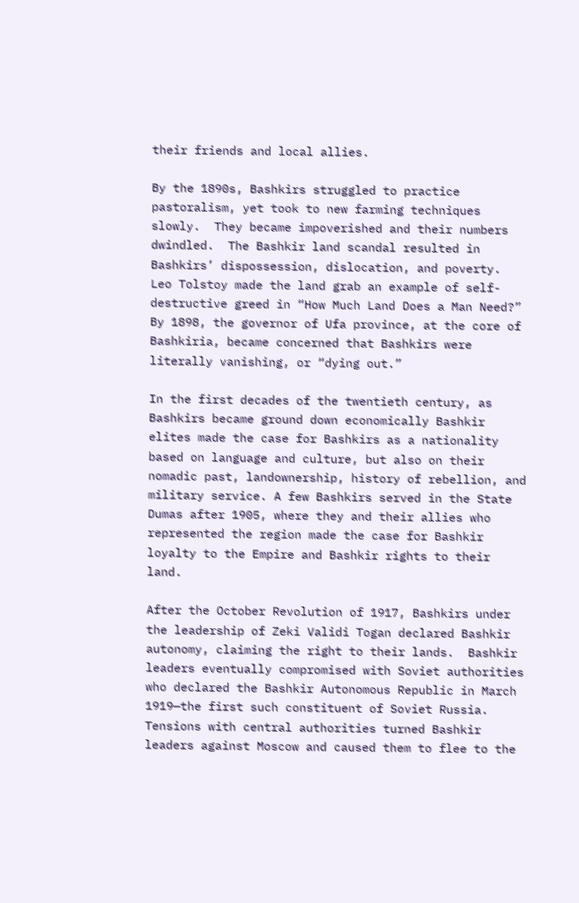their friends and local allies.

By the 1890s, Bashkirs struggled to practice pastoralism, yet took to new farming techniques slowly.  They became impoverished and their numbers dwindled.  The Bashkir land scandal resulted in Bashkirs’ dispossession, dislocation, and poverty.  Leo Tolstoy made the land grab an example of self-destructive greed in “How Much Land Does a Man Need?”  By 1898, the governor of Ufa province, at the core of Bashkiria, became concerned that Bashkirs were literally vanishing, or “dying out.”

In the first decades of the twentieth century, as Bashkirs became ground down economically Bashkir elites made the case for Bashkirs as a nationality based on language and culture, but also on their nomadic past, landownership, history of rebellion, and military service. A few Bashkirs served in the State Dumas after 1905, where they and their allies who represented the region made the case for Bashkir loyalty to the Empire and Bashkir rights to their land.

After the October Revolution of 1917, Bashkirs under the leadership of Zeki Validi Togan declared Bashkir autonomy, claiming the right to their lands.  Bashkir leaders eventually compromised with Soviet authorities who declared the Bashkir Autonomous Republic in March 1919—the first such constituent of Soviet Russia.  Tensions with central authorities turned Bashkir leaders against Moscow and caused them to flee to the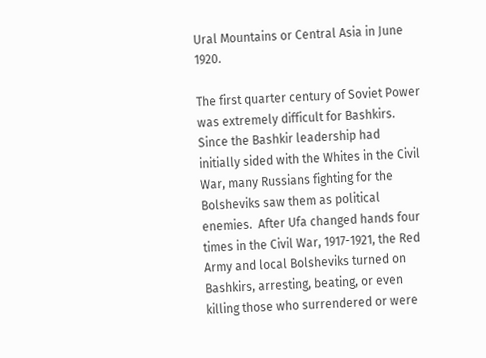Ural Mountains or Central Asia in June 1920.

The first quarter century of Soviet Power was extremely difficult for Bashkirs. Since the Bashkir leadership had initially sided with the Whites in the Civil War, many Russians fighting for the Bolsheviks saw them as political enemies.  After Ufa changed hands four times in the Civil War, 1917-1921, the Red Army and local Bolsheviks turned on Bashkirs, arresting, beating, or even killing those who surrendered or were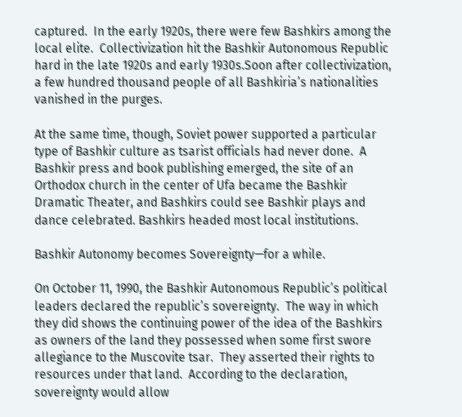captured.  In the early 1920s, there were few Bashkirs among the local elite.  Collectivization hit the Bashkir Autonomous Republic hard in the late 1920s and early 1930s.Soon after collectivization, a few hundred thousand people of all Bashkiria’s nationalities vanished in the purges.

At the same time, though, Soviet power supported a particular type of Bashkir culture as tsarist officials had never done.  A Bashkir press and book publishing emerged, the site of an Orthodox church in the center of Ufa became the Bashkir Dramatic Theater, and Bashkirs could see Bashkir plays and dance celebrated. Bashkirs headed most local institutions.

Bashkir Autonomy becomes Sovereignty—for a while.

On October 11, 1990, the Bashkir Autonomous Republic’s political leaders declared the republic’s sovereignty.  The way in which they did shows the continuing power of the idea of the Bashkirs as owners of the land they possessed when some first swore allegiance to the Muscovite tsar.  They asserted their rights to resources under that land.  According to the declaration, sovereignty would allow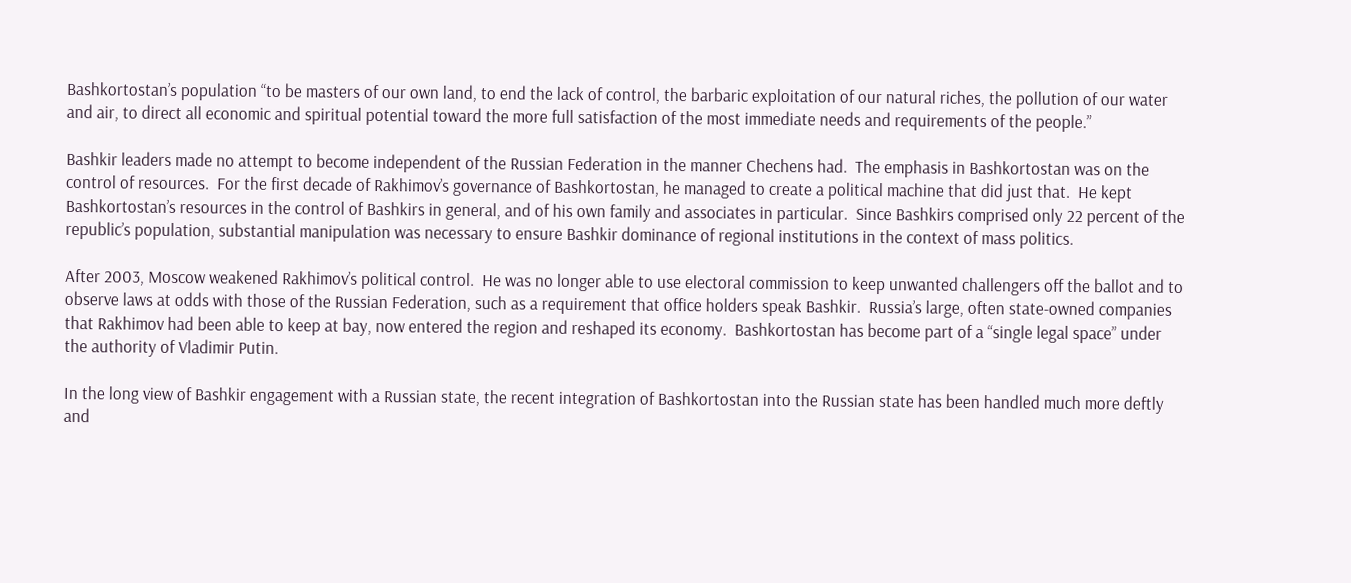Bashkortostan’s population “to be masters of our own land, to end the lack of control, the barbaric exploitation of our natural riches, the pollution of our water and air, to direct all economic and spiritual potential toward the more full satisfaction of the most immediate needs and requirements of the people.”

Bashkir leaders made no attempt to become independent of the Russian Federation in the manner Chechens had.  The emphasis in Bashkortostan was on the control of resources.  For the first decade of Rakhimov’s governance of Bashkortostan, he managed to create a political machine that did just that.  He kept Bashkortostan’s resources in the control of Bashkirs in general, and of his own family and associates in particular.  Since Bashkirs comprised only 22 percent of the republic’s population, substantial manipulation was necessary to ensure Bashkir dominance of regional institutions in the context of mass politics.

After 2003, Moscow weakened Rakhimov’s political control.  He was no longer able to use electoral commission to keep unwanted challengers off the ballot and to observe laws at odds with those of the Russian Federation, such as a requirement that office holders speak Bashkir.  Russia’s large, often state-owned companies that Rakhimov had been able to keep at bay, now entered the region and reshaped its economy.  Bashkortostan has become part of a “single legal space” under the authority of Vladimir Putin.

In the long view of Bashkir engagement with a Russian state, the recent integration of Bashkortostan into the Russian state has been handled much more deftly and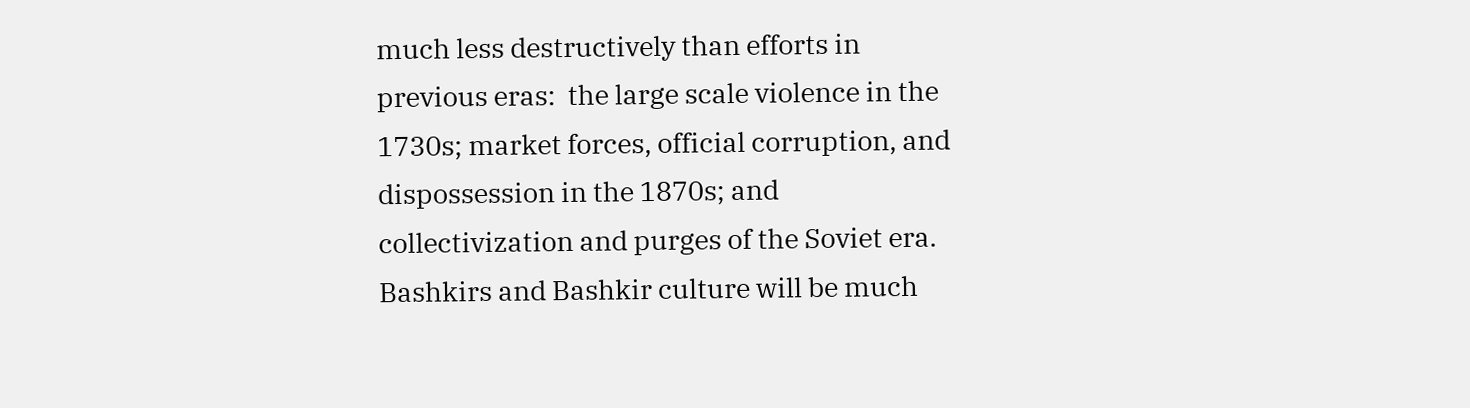much less destructively than efforts in previous eras:  the large scale violence in the 1730s; market forces, official corruption, and dispossession in the 1870s; and collectivization and purges of the Soviet era.  Bashkirs and Bashkir culture will be much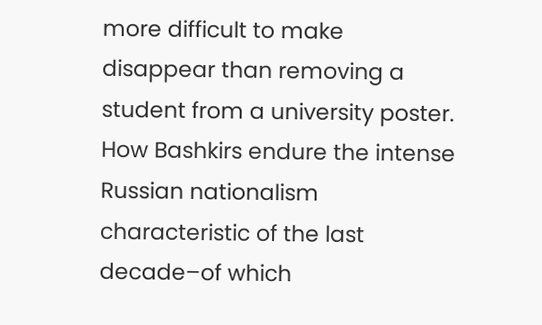more difficult to make disappear than removing a student from a university poster.  How Bashkirs endure the intense Russian nationalism characteristic of the last decade–of which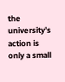the university’s action is only a small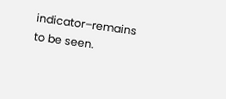indicator–remains to be seen.